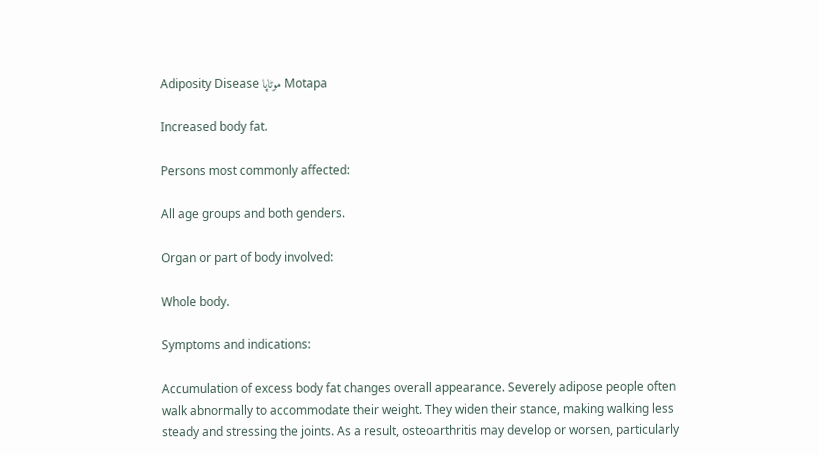Adiposity Disease موٹاپا Motapa

Increased body fat.

Persons most commonly affected:

All age groups and both genders.

Organ or part of body involved:

Whole body.

Symptoms and indications:

Accumulation of excess body fat changes overall appearance. Severely adipose people often walk abnormally to accommodate their weight. They widen their stance, making walking less steady and stressing the joints. As a result, osteoarthritis may develop or worsen, particularly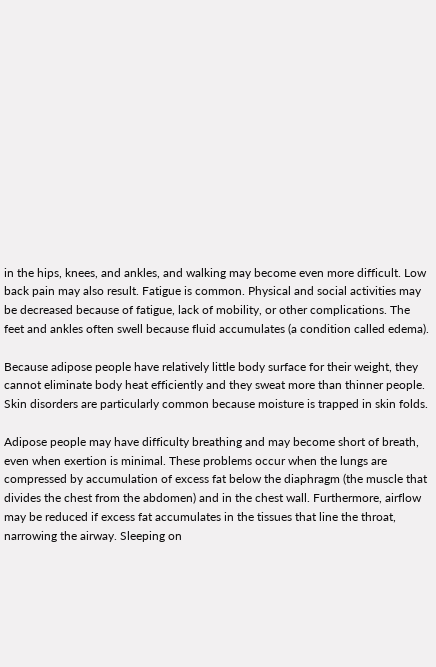in the hips, knees, and ankles, and walking may become even more difficult. Low back pain may also result. Fatigue is common. Physical and social activities may be decreased because of fatigue, lack of mobility, or other complications. The feet and ankles often swell because fluid accumulates (a condition called edema).

Because adipose people have relatively little body surface for their weight, they cannot eliminate body heat efficiently and they sweat more than thinner people. Skin disorders are particularly common because moisture is trapped in skin folds.

Adipose people may have difficulty breathing and may become short of breath, even when exertion is minimal. These problems occur when the lungs are compressed by accumulation of excess fat below the diaphragm (the muscle that divides the chest from the abdomen) and in the chest wall. Furthermore, airflow may be reduced if excess fat accumulates in the tissues that line the throat, narrowing the airway. Sleeping on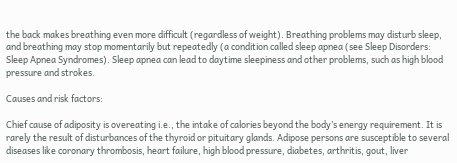the back makes breathing even more difficult (regardless of weight). Breathing problems may disturb sleep, and breathing may stop momentarily but repeatedly (a condition called sleep apnea (see Sleep Disorders: Sleep Apnea Syndromes). Sleep apnea can lead to daytime sleepiness and other problems, such as high blood pressure and strokes.

Causes and risk factors:

Chief cause of adiposity is overeating i.e., the intake of calories beyond the body’s energy requirement. It is rarely the result of disturbances of the thyroid or pituitary glands. Adipose persons are susceptible to several diseases like coronary thrombosis, heart failure, high blood pressure, diabetes, arthritis, gout, liver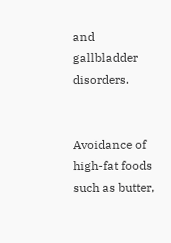and gallbladder disorders.


Avoidance of high-fat foods such as butter,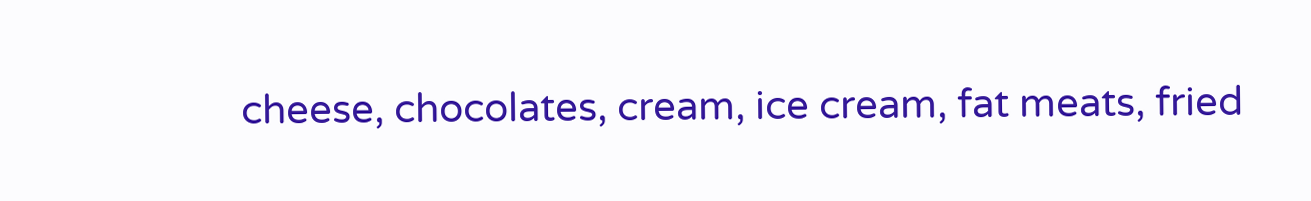cheese, chocolates, cream, ice cream, fat meats, fried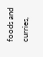foods and curries,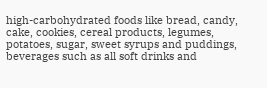high-carbohydrated foods like bread, candy, cake, cookies, cereal products, legumes, potatoes, sugar, sweet syrups and puddings, beverages such as all soft drinks and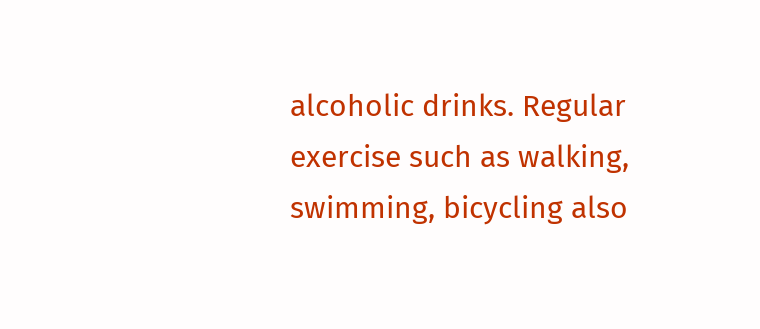alcoholic drinks. Regular exercise such as walking, swimming, bicycling also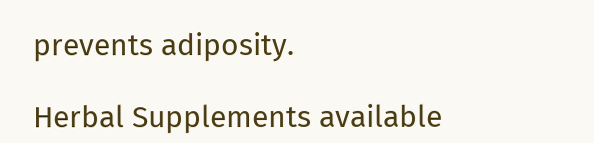prevents adiposity.

Herbal Supplements available